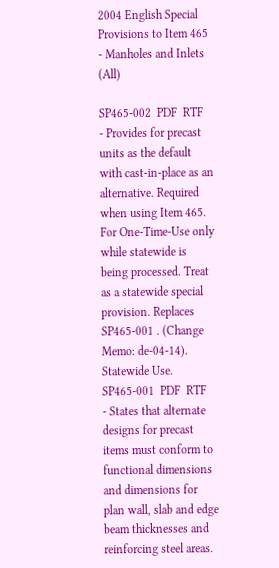2004 English Special Provisions to Item 465 - Manholes and Inlets (All)

SP465-002  PDF  RTF   - Provides for precast units as the default with cast-in-place as an alternative. Required when using Item 465. For One-Time-Use only while statewide is being processed. Treat as a statewide special provision. Replaces SP465-001 . (Change Memo: de-04-14). Statewide Use.
SP465-001  PDF  RTF   - States that alternate designs for precast items must conform to functional dimensions and dimensions for plan wall, slab and edge beam thicknesses and reinforcing steel areas.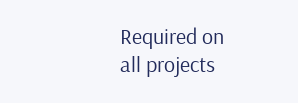Required on all projects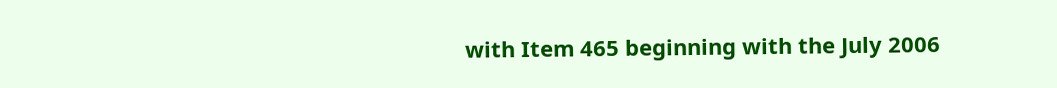with Item 465 beginning with the July 2006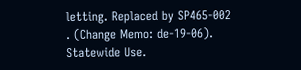letting. Replaced by SP465-002 . (Change Memo: de-19-06). Statewide Use.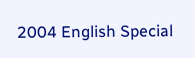2004 English Special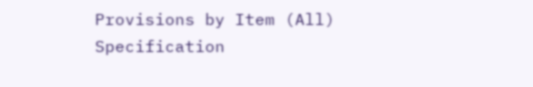Provisions by Item (All)
Specification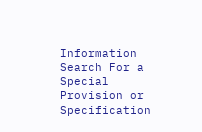Information
Search For a Special Provision or Specification